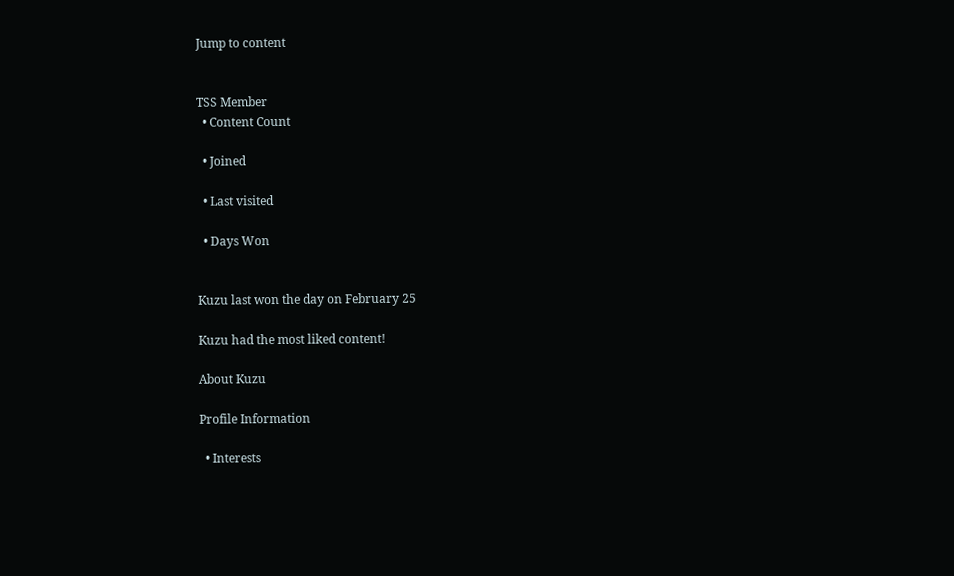Jump to content


TSS Member
  • Content Count

  • Joined

  • Last visited

  • Days Won


Kuzu last won the day on February 25

Kuzu had the most liked content!

About Kuzu

Profile Information

  • Interests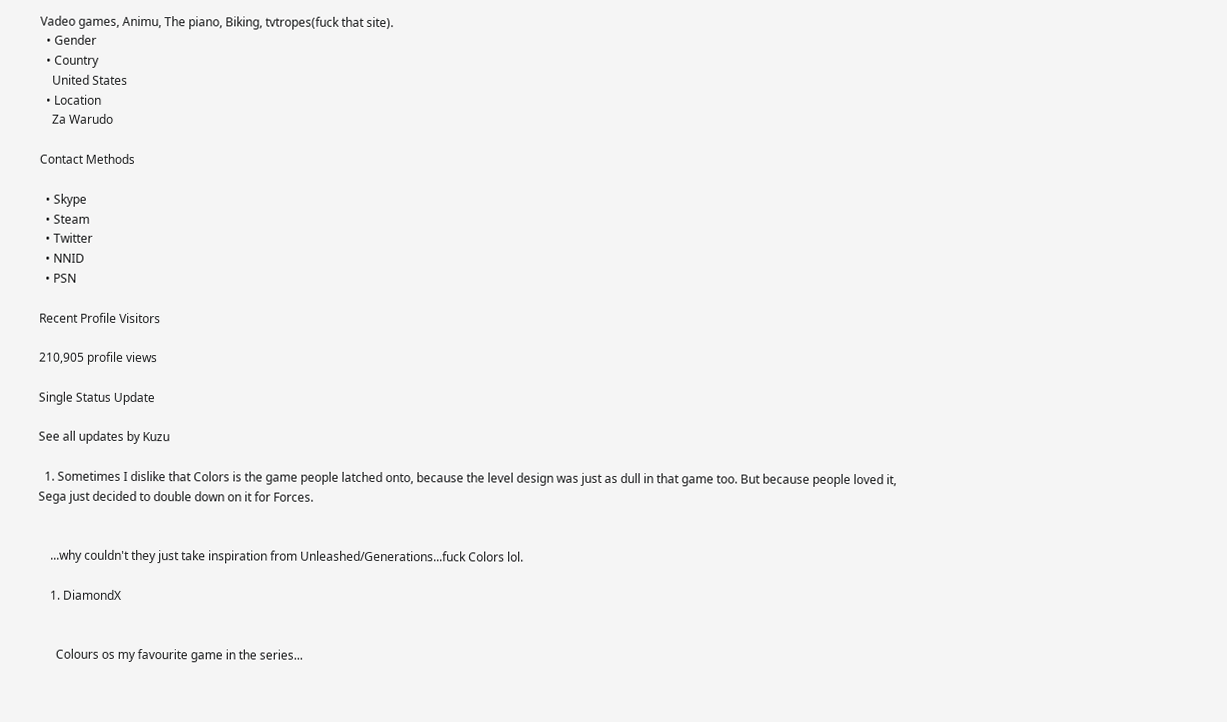Vadeo games, Animu, The piano, Biking, tvtropes(fuck that site).
  • Gender
  • Country
    United States
  • Location
    Za Warudo

Contact Methods

  • Skype
  • Steam
  • Twitter
  • NNID
  • PSN

Recent Profile Visitors

210,905 profile views

Single Status Update

See all updates by Kuzu

  1. Sometimes I dislike that Colors is the game people latched onto, because the level design was just as dull in that game too. But because people loved it, Sega just decided to double down on it for Forces.


    ...why couldn't they just take inspiration from Unleashed/Generations...fuck Colors lol.

    1. DiamondX


      Colours os my favourite game in the series...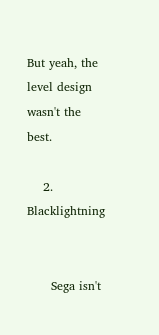But yeah, the level design wasn't the best.

    2. Blacklightning


      Sega isn't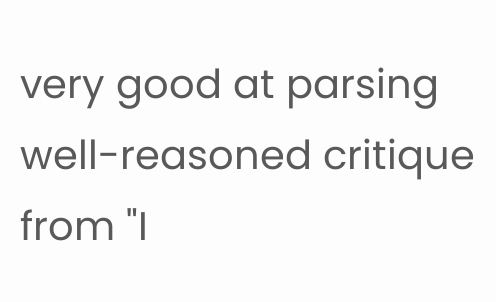very good at parsing well-reasoned critique from "I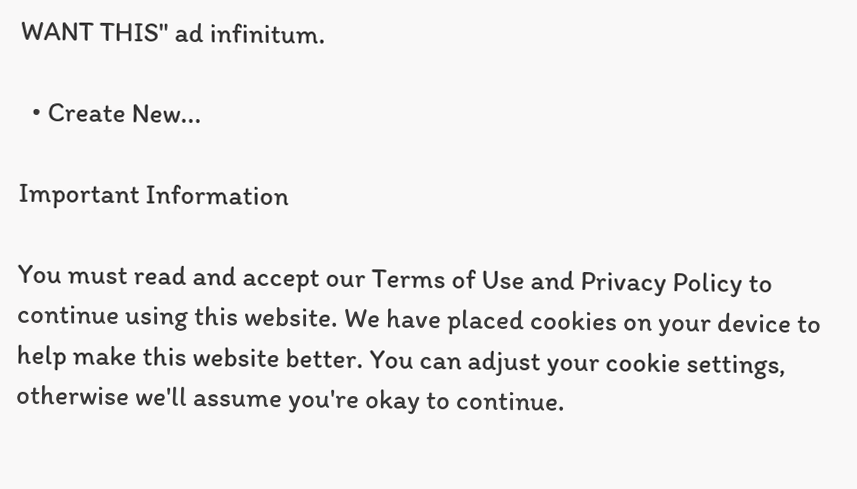WANT THIS" ad infinitum.

  • Create New...

Important Information

You must read and accept our Terms of Use and Privacy Policy to continue using this website. We have placed cookies on your device to help make this website better. You can adjust your cookie settings, otherwise we'll assume you're okay to continue.